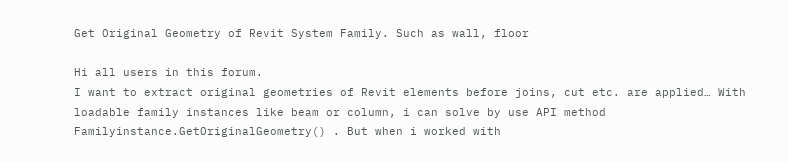Get Original Geometry of Revit System Family. Such as wall, floor

Hi all users in this forum.
I want to extract original geometries of Revit elements before joins, cut etc. are applied… With loadable family instances like beam or column, i can solve by use API method Familyinstance.GetOriginalGeometry() . But when i worked with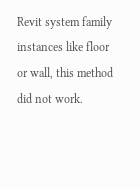Revit system family instances like floor or wall, this method did not work.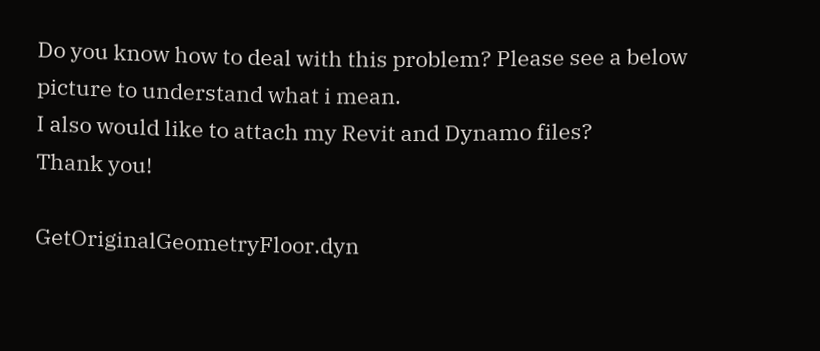Do you know how to deal with this problem? Please see a below picture to understand what i mean.
I also would like to attach my Revit and Dynamo files?
Thank you!

GetOriginalGeometryFloor.dyn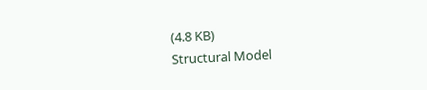(4.8 KB)
Structural Model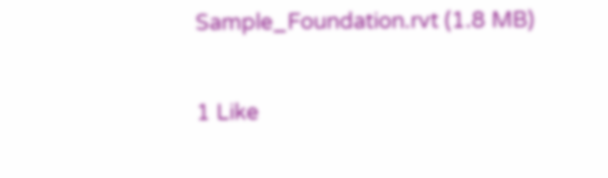Sample_Foundation.rvt (1.8 MB)

1 Like